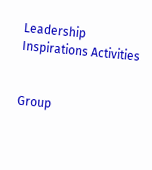Leadership Inspirations Activities


Group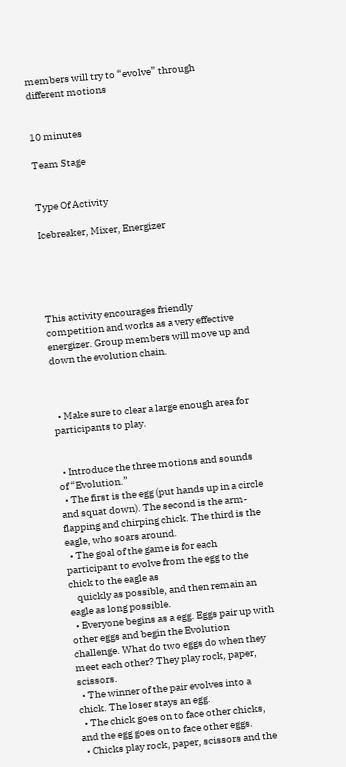members will try to “evolve” through different motions


10 minutes

Team Stage


Type Of Activity

Icebreaker, Mixer, Energizer





This activity encourages friendly competition and works as a very effective energizer. Group members will move up and down the evolution chain.



  • Make sure to clear a large enough area for participants to play.


  • Introduce the three motions and sounds of “Evolution.”
  • The first is the egg (put hands up in a circle and squat down). The second is the arm-flapping and chirping chick. The third is the eagle, who soars around.
  • The goal of the game is for each participant to evolve from the egg to the chick to the eagle as
    quickly as possible, and then remain an eagle as long possible.
  • Everyone begins as a egg. Eggs pair up with other eggs and begin the Evolution challenge. What do two eggs do when they meet each other? They play rock, paper, scissors.
  • The winner of the pair evolves into a chick. The loser stays an egg.
  • The chick goes on to face other chicks, and the egg goes on to face other eggs.
  • Chicks play rock, paper, scissors and the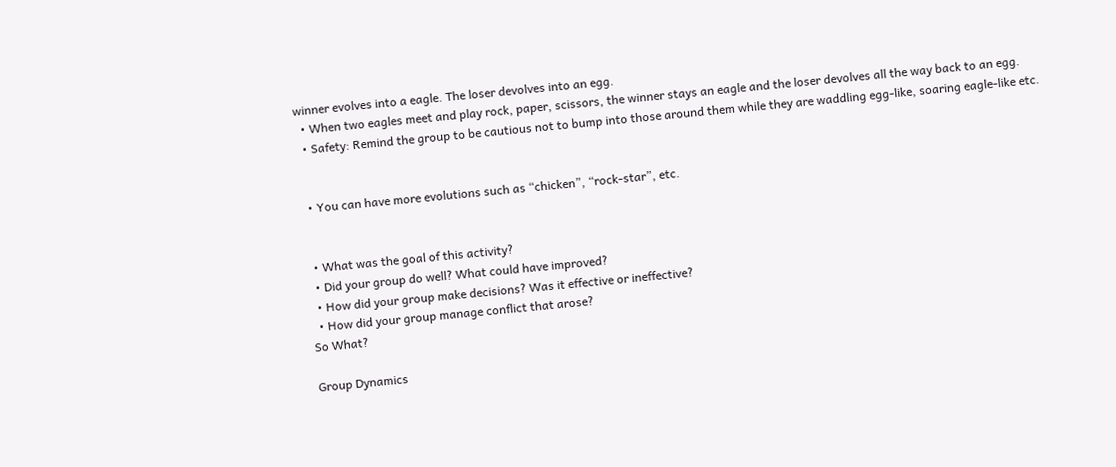winner evolves into a eagle. The loser devolves into an egg.
  • When two eagles meet and play rock, paper, scissors, the winner stays an eagle and the loser devolves all the way back to an egg.
  • Safety: Remind the group to be cautious not to bump into those around them while they are waddling egg-like, soaring eagle-like etc.


  • You can have more evolutions such as “chicken”, “rock-star”, etc.


  • What was the goal of this activity?
  • Did your group do well? What could have improved?
  • How did your group make decisions? Was it effective or ineffective?
  • How did your group manage conflict that arose?
So What?

Group Dynamics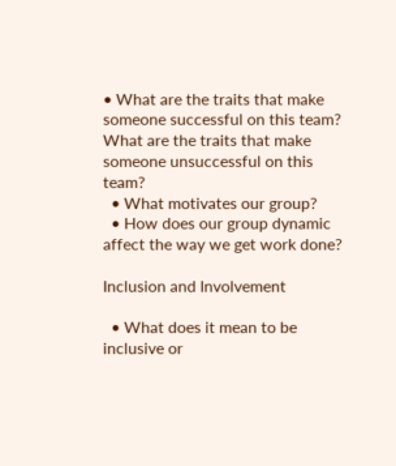• What are the traits that make someone successful on this team? What are the traits that make someone unsuccessful on this team?
  • What motivates our group?
  • How does our group dynamic affect the way we get work done?

Inclusion and Involvement

  • What does it mean to be inclusive or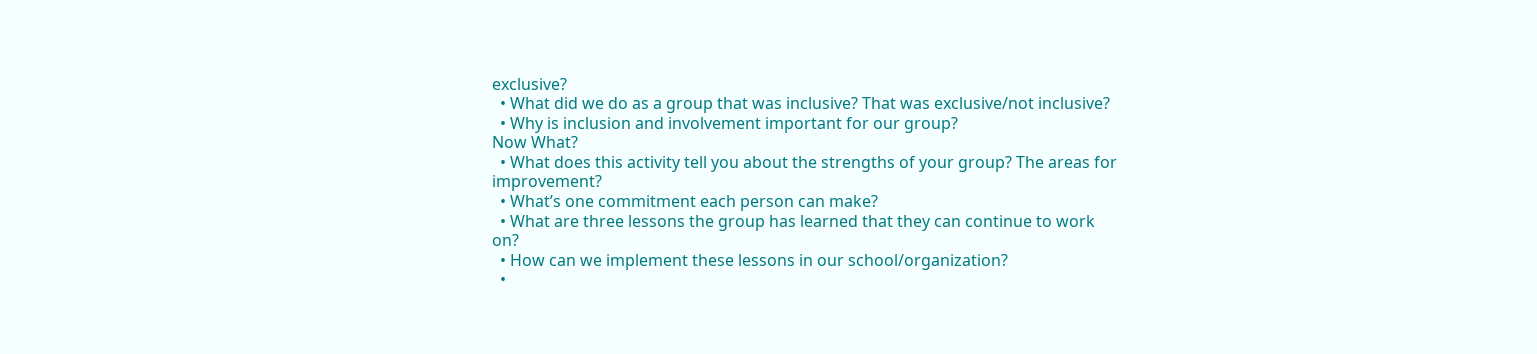exclusive?
  • What did we do as a group that was inclusive? That was exclusive/not inclusive?
  • Why is inclusion and involvement important for our group?
Now What?
  • What does this activity tell you about the strengths of your group? The areas for improvement?
  • What’s one commitment each person can make?
  • What are three lessons the group has learned that they can continue to work on?
  • How can we implement these lessons in our school/organization?
  •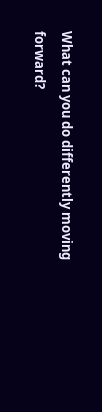What can you do differently moving forward?